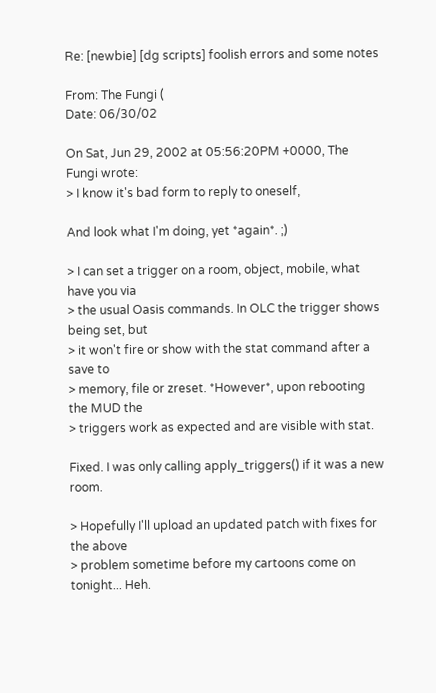Re: [newbie] [dg scripts] foolish errors and some notes

From: The Fungi (
Date: 06/30/02

On Sat, Jun 29, 2002 at 05:56:20PM +0000, The Fungi wrote:
> I know it's bad form to reply to oneself,

And look what I'm doing, yet *again*. ;)

> I can set a trigger on a room, object, mobile, what have you via
> the usual Oasis commands. In OLC the trigger shows being set, but
> it won't fire or show with the stat command after a save to
> memory, file or zreset. *However*, upon rebooting the MUD the
> triggers work as expected and are visible with stat.

Fixed. I was only calling apply_triggers() if it was a new room.

> Hopefully I'll upload an updated patch with fixes for the above
> problem sometime before my cartoons come on tonight... Heh.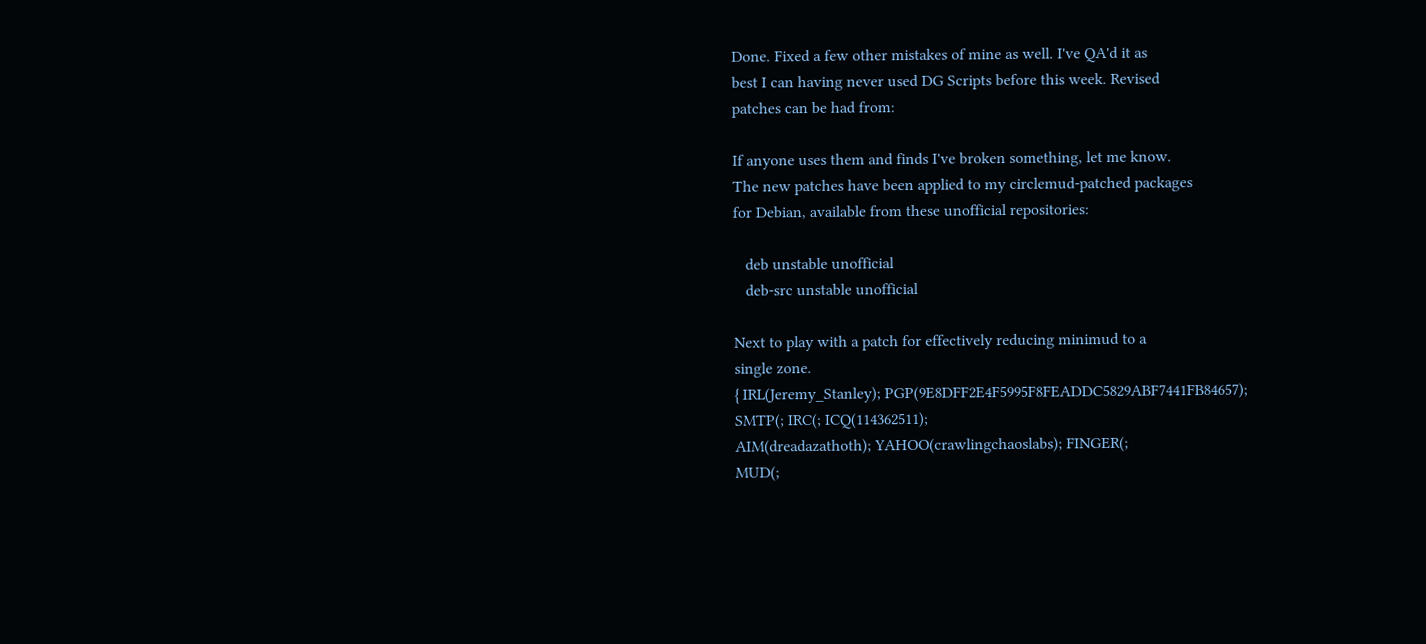Done. Fixed a few other mistakes of mine as well. I've QA'd it as
best I can having never used DG Scripts before this week. Revised
patches can be had from:

If anyone uses them and finds I've broken something, let me know.
The new patches have been applied to my circlemud-patched packages
for Debian, available from these unofficial repositories:

   deb unstable unofficial
   deb-src unstable unofficial

Next to play with a patch for effectively reducing minimud to a
single zone.
{ IRL(Jeremy_Stanley); PGP(9E8DFF2E4F5995F8FEADDC5829ABF7441FB84657);
SMTP(; IRC(; ICQ(114362511);
AIM(dreadazathoth); YAHOO(crawlingchaoslabs); FINGER(;
MUD(;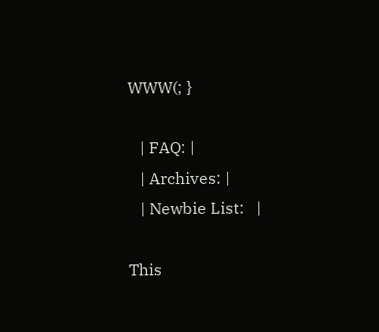WWW(; }

   | FAQ: |
   | Archives: |
   | Newbie List:   |

This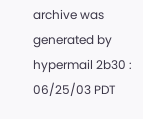archive was generated by hypermail 2b30 : 06/25/03 PDT